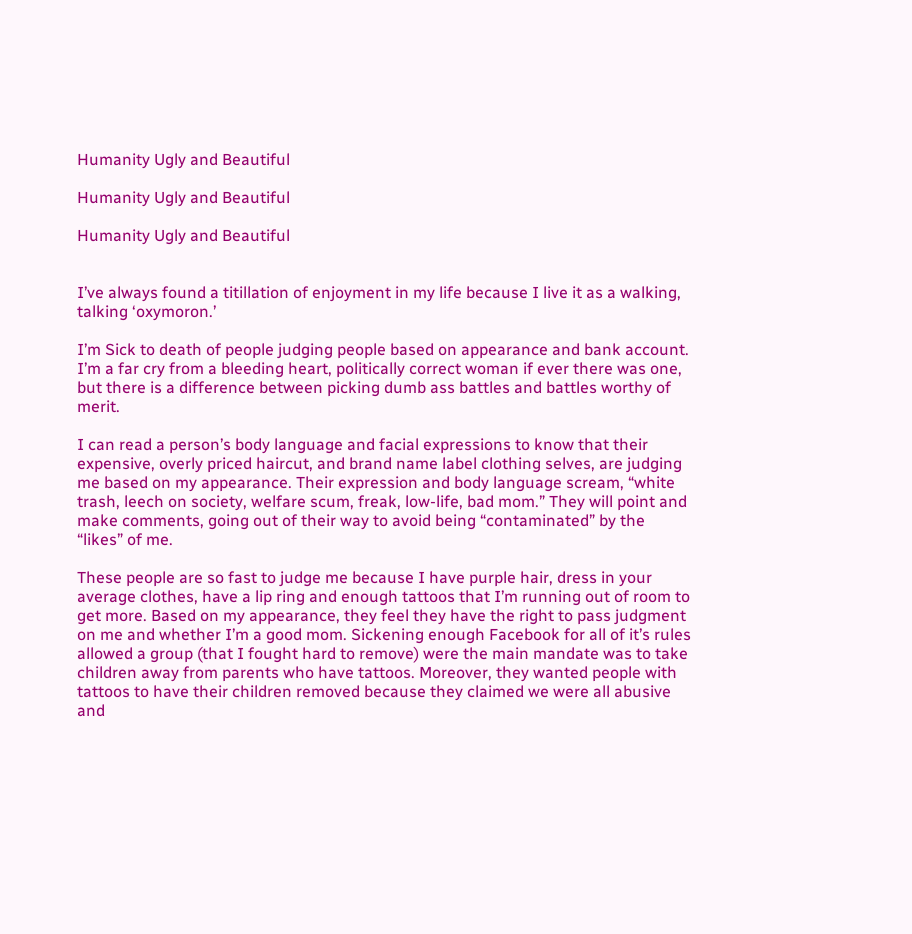Humanity Ugly and Beautiful

Humanity Ugly and Beautiful

Humanity Ugly and Beautiful


I’ve always found a titillation of enjoyment in my life because I live it as a walking, talking ‘oxymoron.’

I’m Sick to death of people judging people based on appearance and bank account. I’m a far cry from a bleeding heart, politically correct woman if ever there was one, but there is a difference between picking dumb ass battles and battles worthy of merit.

I can read a person’s body language and facial expressions to know that their expensive, overly priced haircut, and brand name label clothing selves, are judging me based on my appearance. Their expression and body language scream, “white trash, leech on society, welfare scum, freak, low-life, bad mom.” They will point and make comments, going out of their way to avoid being “contaminated” by the “likes” of me.

These people are so fast to judge me because I have purple hair, dress in your average clothes, have a lip ring and enough tattoos that I’m running out of room to get more. Based on my appearance, they feel they have the right to pass judgment on me and whether I’m a good mom. Sickening enough Facebook for all of it’s rules allowed a group (that I fought hard to remove) were the main mandate was to take children away from parents who have tattoos. Moreover, they wanted people with tattoos to have their children removed because they claimed we were all abusive and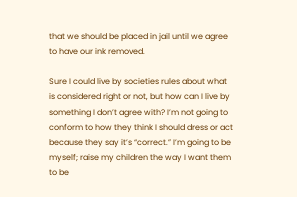that we should be placed in jail until we agree to have our ink removed.

Sure I could live by societies rules about what is considered right or not, but how can I live by something I don’t agree with? I’m not going to conform to how they think I should dress or act because they say it’s “correct.” I’m going to be myself; raise my children the way I want them to be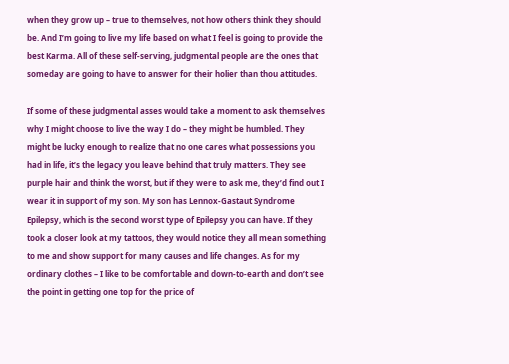when they grow up – true to themselves, not how others think they should be. And I’m going to live my life based on what I feel is going to provide the best Karma. All of these self-serving, judgmental people are the ones that someday are going to have to answer for their holier than thou attitudes.

If some of these judgmental asses would take a moment to ask themselves why I might choose to live the way I do – they might be humbled. They might be lucky enough to realize that no one cares what possessions you had in life, it’s the legacy you leave behind that truly matters. They see purple hair and think the worst, but if they were to ask me, they’d find out I wear it in support of my son. My son has Lennox-Gastaut Syndrome Epilepsy, which is the second worst type of Epilepsy you can have. If they took a closer look at my tattoos, they would notice they all mean something to me and show support for many causes and life changes. As for my ordinary clothes – I like to be comfortable and down-to-earth and don’t see the point in getting one top for the price of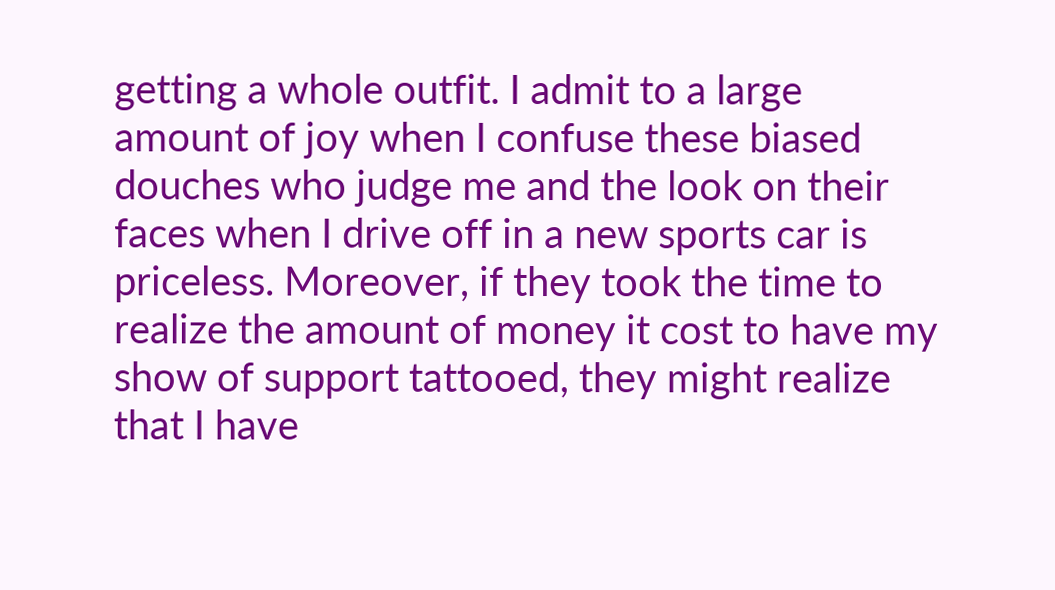getting a whole outfit. I admit to a large amount of joy when I confuse these biased douches who judge me and the look on their faces when I drive off in a new sports car is priceless. Moreover, if they took the time to realize the amount of money it cost to have my show of support tattooed, they might realize that I have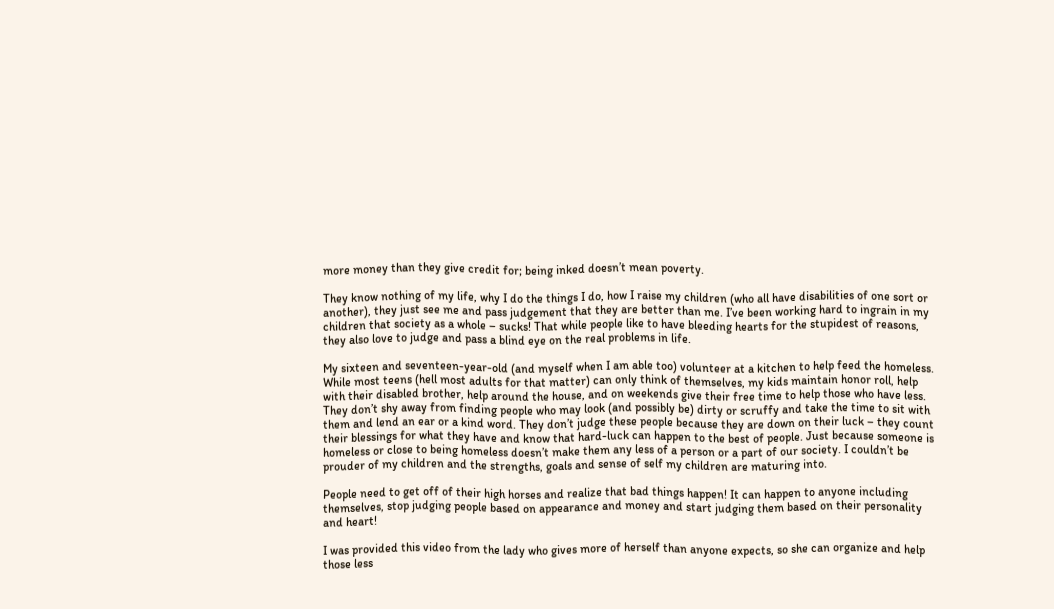more money than they give credit for; being inked doesn’t mean poverty.

They know nothing of my life, why I do the things I do, how I raise my children (who all have disabilities of one sort or another), they just see me and pass judgement that they are better than me. I’ve been working hard to ingrain in my children that society as a whole – sucks! That while people like to have bleeding hearts for the stupidest of reasons, they also love to judge and pass a blind eye on the real problems in life.

My sixteen and seventeen-year-old (and myself when I am able too) volunteer at a kitchen to help feed the homeless. While most teens (hell most adults for that matter) can only think of themselves, my kids maintain honor roll, help with their disabled brother, help around the house, and on weekends give their free time to help those who have less. They don’t shy away from finding people who may look (and possibly be) dirty or scruffy and take the time to sit with them and lend an ear or a kind word. They don’t judge these people because they are down on their luck – they count their blessings for what they have and know that hard-luck can happen to the best of people. Just because someone is homeless or close to being homeless doesn’t make them any less of a person or a part of our society. I couldn’t be prouder of my children and the strengths, goals and sense of self my children are maturing into.

People need to get off of their high horses and realize that bad things happen! It can happen to anyone including themselves, stop judging people based on appearance and money and start judging them based on their personality and heart!

I was provided this video from the lady who gives more of herself than anyone expects, so she can organize and help those less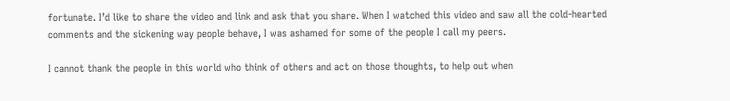fortunate. I’d like to share the video and link and ask that you share. When I watched this video and saw all the cold-hearted comments and the sickening way people behave, I was ashamed for some of the people I call my peers.

I cannot thank the people in this world who think of others and act on those thoughts, to help out when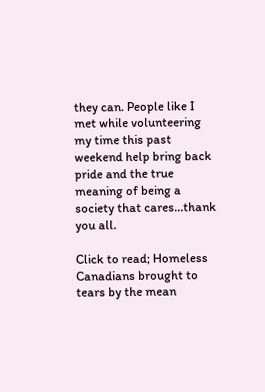they can. People like I met while volunteering my time this past weekend help bring back pride and the true meaning of being a society that cares…thank you all.

Click to read; Homeless Canadians brought to tears by the mean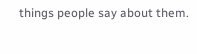things people say about them.